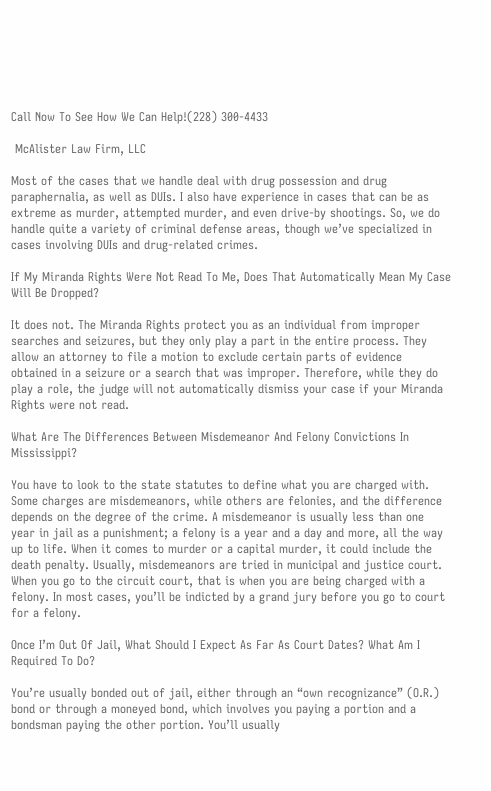Call Now To See How We Can Help!(228) 300-4433

 McAlister Law Firm, LLC

Most of the cases that we handle deal with drug possession and drug paraphernalia, as well as DUIs. I also have experience in cases that can be as extreme as murder, attempted murder, and even drive-by shootings. So, we do handle quite a variety of criminal defense areas, though we’ve specialized in cases involving DUIs and drug-related crimes.

If My Miranda Rights Were Not Read To Me, Does That Automatically Mean My Case Will Be Dropped?

It does not. The Miranda Rights protect you as an individual from improper searches and seizures, but they only play a part in the entire process. They allow an attorney to file a motion to exclude certain parts of evidence obtained in a seizure or a search that was improper. Therefore, while they do play a role, the judge will not automatically dismiss your case if your Miranda Rights were not read.

What Are The Differences Between Misdemeanor And Felony Convictions In Mississippi?

You have to look to the state statutes to define what you are charged with. Some charges are misdemeanors, while others are felonies, and the difference depends on the degree of the crime. A misdemeanor is usually less than one year in jail as a punishment; a felony is a year and a day and more, all the way up to life. When it comes to murder or a capital murder, it could include the death penalty. Usually, misdemeanors are tried in municipal and justice court. When you go to the circuit court, that is when you are being charged with a felony. In most cases, you’ll be indicted by a grand jury before you go to court for a felony.

Once I’m Out Of Jail, What Should I Expect As Far As Court Dates? What Am I Required To Do?

You’re usually bonded out of jail, either through an “own recognizance” (O.R.) bond or through a moneyed bond, which involves you paying a portion and a bondsman paying the other portion. You’ll usually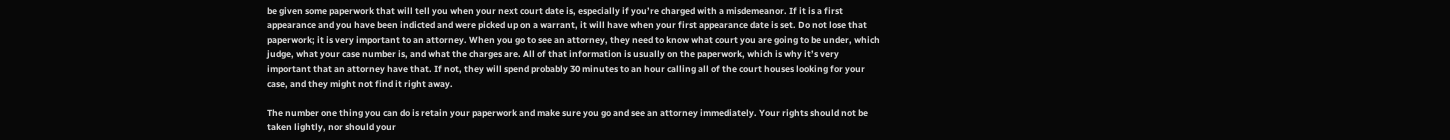be given some paperwork that will tell you when your next court date is, especially if you’re charged with a misdemeanor. If it is a first appearance and you have been indicted and were picked up on a warrant, it will have when your first appearance date is set. Do not lose that paperwork; it is very important to an attorney. When you go to see an attorney, they need to know what court you are going to be under, which judge, what your case number is, and what the charges are. All of that information is usually on the paperwork, which is why it’s very important that an attorney have that. If not, they will spend probably 30 minutes to an hour calling all of the court houses looking for your case, and they might not find it right away.

The number one thing you can do is retain your paperwork and make sure you go and see an attorney immediately. Your rights should not be taken lightly, nor should your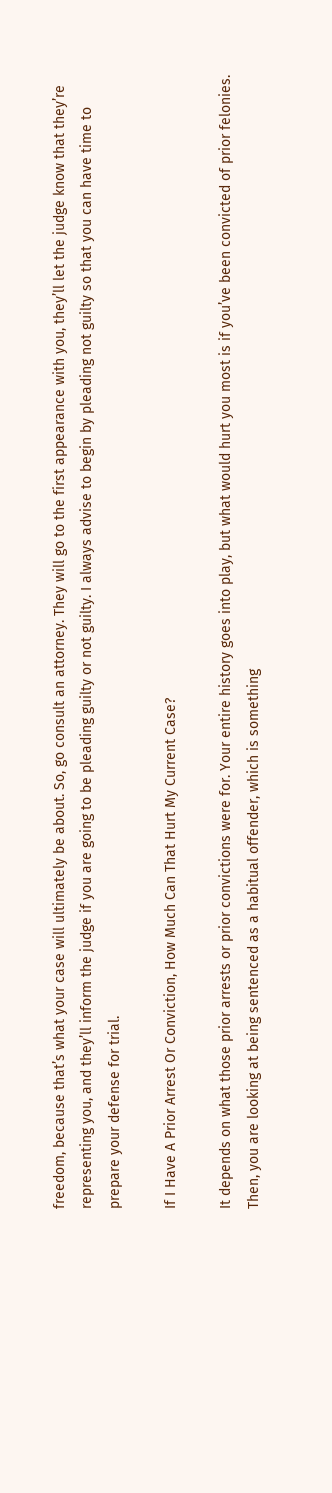freedom, because that’s what your case will ultimately be about. So, go consult an attorney. They will go to the first appearance with you, they’ll let the judge know that they’re representing you, and they’ll inform the judge if you are going to be pleading guilty or not guilty. I always advise to begin by pleading not guilty so that you can have time to prepare your defense for trial.

If I Have A Prior Arrest Or Conviction, How Much Can That Hurt My Current Case?

It depends on what those prior arrests or prior convictions were for. Your entire history goes into play, but what would hurt you most is if you’ve been convicted of prior felonies. Then, you are looking at being sentenced as a habitual offender, which is something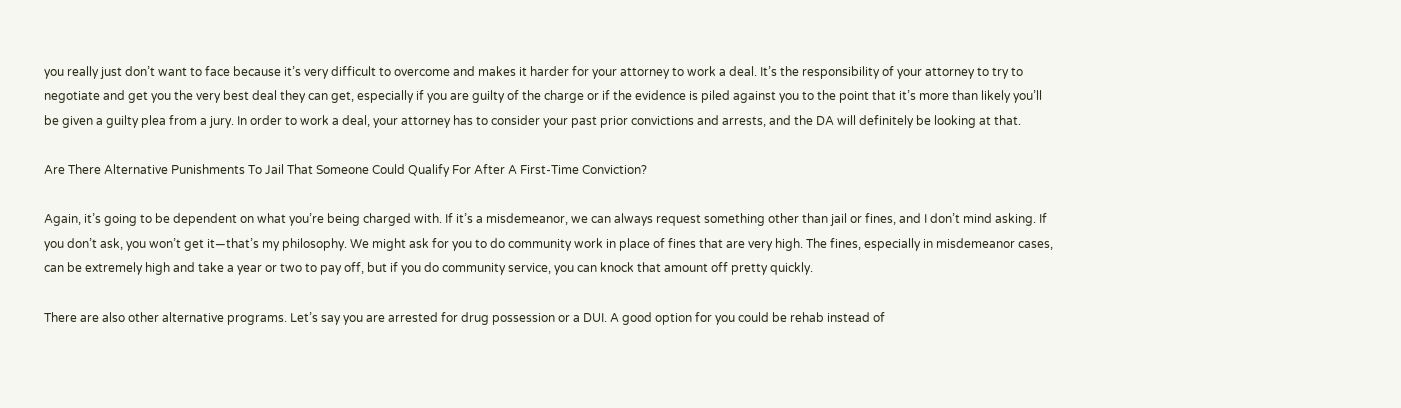you really just don’t want to face because it’s very difficult to overcome and makes it harder for your attorney to work a deal. It’s the responsibility of your attorney to try to negotiate and get you the very best deal they can get, especially if you are guilty of the charge or if the evidence is piled against you to the point that it’s more than likely you’ll be given a guilty plea from a jury. In order to work a deal, your attorney has to consider your past prior convictions and arrests, and the DA will definitely be looking at that.

Are There Alternative Punishments To Jail That Someone Could Qualify For After A First-Time Conviction?

Again, it’s going to be dependent on what you’re being charged with. If it’s a misdemeanor, we can always request something other than jail or fines, and I don’t mind asking. If you don’t ask, you won’t get it—that’s my philosophy. We might ask for you to do community work in place of fines that are very high. The fines, especially in misdemeanor cases, can be extremely high and take a year or two to pay off, but if you do community service, you can knock that amount off pretty quickly.

There are also other alternative programs. Let’s say you are arrested for drug possession or a DUI. A good option for you could be rehab instead of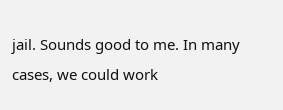jail. Sounds good to me. In many cases, we could work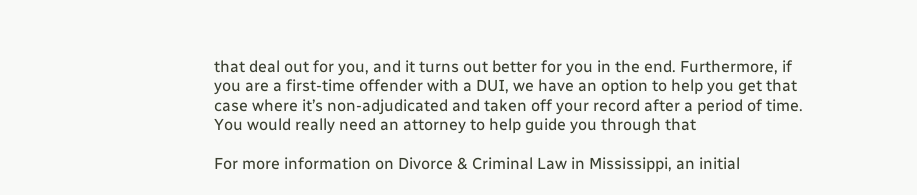that deal out for you, and it turns out better for you in the end. Furthermore, if you are a first-time offender with a DUI, we have an option to help you get that case where it’s non-adjudicated and taken off your record after a period of time. You would really need an attorney to help guide you through that

For more information on Divorce & Criminal Law in Mississippi, an initial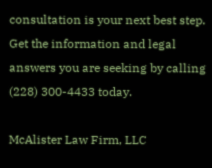consultation is your next best step. Get the information and legal answers you are seeking by calling (228) 300-4433 today.

McAlister Law Firm, LLC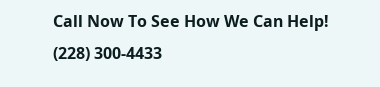Call Now To See How We Can Help!
(228) 300-4433